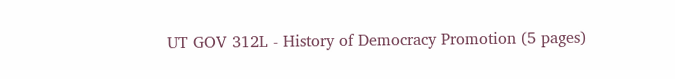UT GOV 312L - History of Democracy Promotion (5 pages)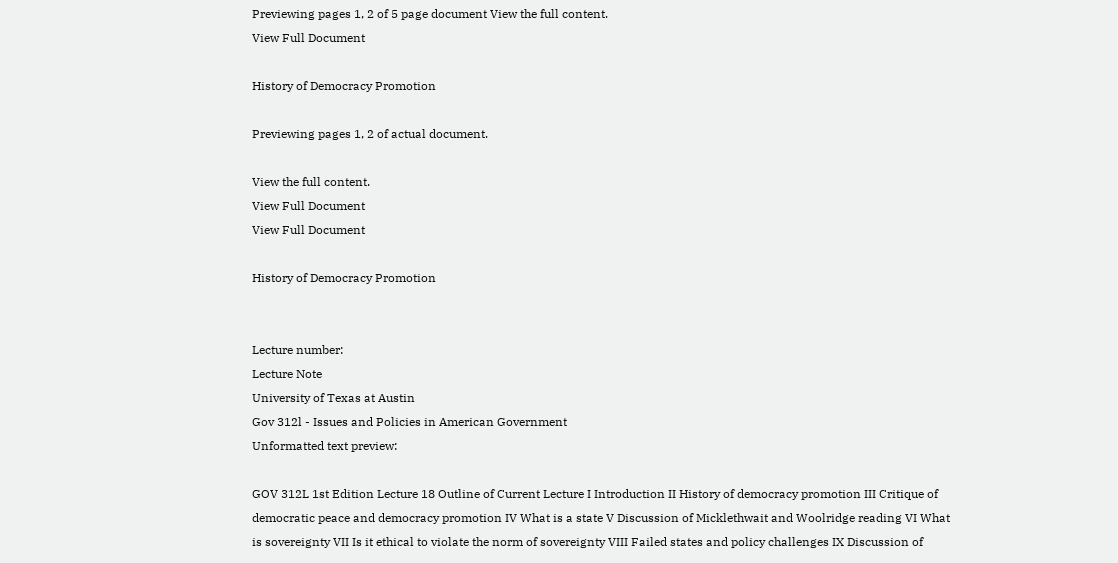Previewing pages 1, 2 of 5 page document View the full content.
View Full Document

History of Democracy Promotion

Previewing pages 1, 2 of actual document.

View the full content.
View Full Document
View Full Document

History of Democracy Promotion


Lecture number:
Lecture Note
University of Texas at Austin
Gov 312l - Issues and Policies in American Government
Unformatted text preview:

GOV 312L 1st Edition Lecture 18 Outline of Current Lecture I Introduction II History of democracy promotion III Critique of democratic peace and democracy promotion IV What is a state V Discussion of Micklethwait and Woolridge reading VI What is sovereignty VII Is it ethical to violate the norm of sovereignty VIII Failed states and policy challenges IX Discussion of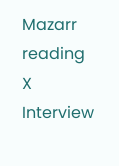Mazarr reading X Interview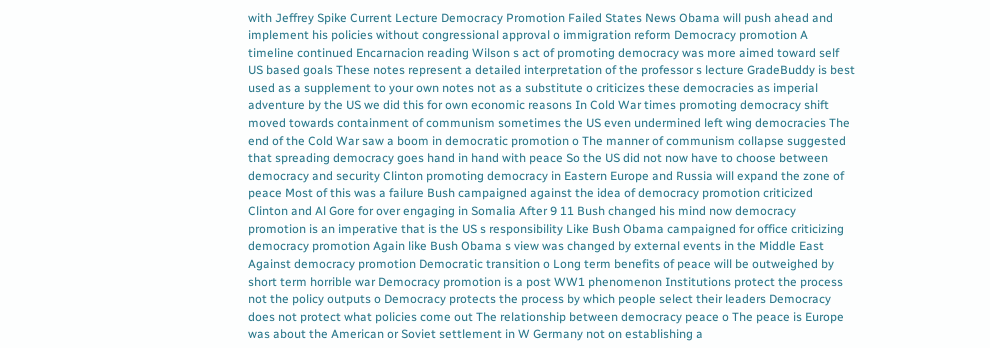with Jeffrey Spike Current Lecture Democracy Promotion Failed States News Obama will push ahead and implement his policies without congressional approval o immigration reform Democracy promotion A timeline continued Encarnacion reading Wilson s act of promoting democracy was more aimed toward self US based goals These notes represent a detailed interpretation of the professor s lecture GradeBuddy is best used as a supplement to your own notes not as a substitute o criticizes these democracies as imperial adventure by the US we did this for own economic reasons In Cold War times promoting democracy shift moved towards containment of communism sometimes the US even undermined left wing democracies The end of the Cold War saw a boom in democratic promotion o The manner of communism collapse suggested that spreading democracy goes hand in hand with peace So the US did not now have to choose between democracy and security Clinton promoting democracy in Eastern Europe and Russia will expand the zone of peace Most of this was a failure Bush campaigned against the idea of democracy promotion criticized Clinton and Al Gore for over engaging in Somalia After 9 11 Bush changed his mind now democracy promotion is an imperative that is the US s responsibility Like Bush Obama campaigned for office criticizing democracy promotion Again like Bush Obama s view was changed by external events in the Middle East Against democracy promotion Democratic transition o Long term benefits of peace will be outweighed by short term horrible war Democracy promotion is a post WW1 phenomenon Institutions protect the process not the policy outputs o Democracy protects the process by which people select their leaders Democracy does not protect what policies come out The relationship between democracy peace o The peace is Europe was about the American or Soviet settlement in W Germany not on establishing a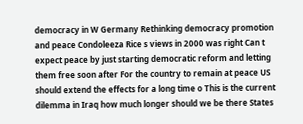democracy in W Germany Rethinking democracy promotion and peace Condoleeza Rice s views in 2000 was right Can t expect peace by just starting democratic reform and letting them free soon after For the country to remain at peace US should extend the effects for a long time o This is the current dilemma in Iraq how much longer should we be there States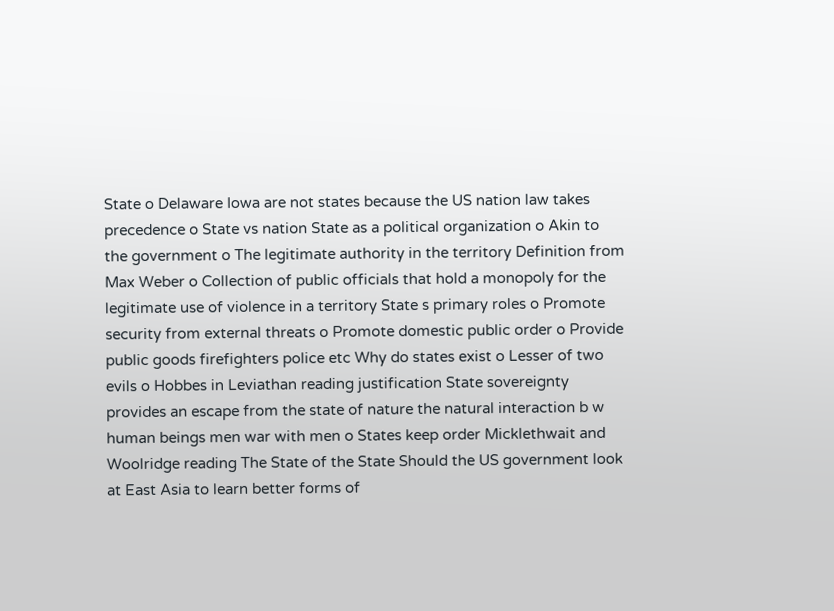State o Delaware Iowa are not states because the US nation law takes precedence o State vs nation State as a political organization o Akin to the government o The legitimate authority in the territory Definition from Max Weber o Collection of public officials that hold a monopoly for the legitimate use of violence in a territory State s primary roles o Promote security from external threats o Promote domestic public order o Provide public goods firefighters police etc Why do states exist o Lesser of two evils o Hobbes in Leviathan reading justification State sovereignty provides an escape from the state of nature the natural interaction b w human beings men war with men o States keep order Micklethwait and Woolridge reading The State of the State Should the US government look at East Asia to learn better forms of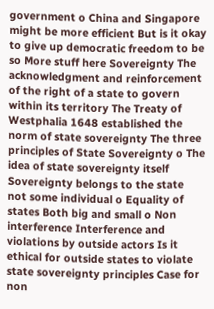government o China and Singapore might be more efficient But is it okay to give up democratic freedom to be so More stuff here Sovereignty The acknowledgment and reinforcement of the right of a state to govern within its territory The Treaty of Westphalia 1648 established the norm of state sovereignty The three principles of State Sovereignty o The idea of state sovereignty itself Sovereignty belongs to the state not some individual o Equality of states Both big and small o Non interference Interference and violations by outside actors Is it ethical for outside states to violate state sovereignty principles Case for non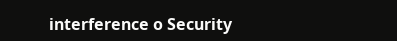interference o Security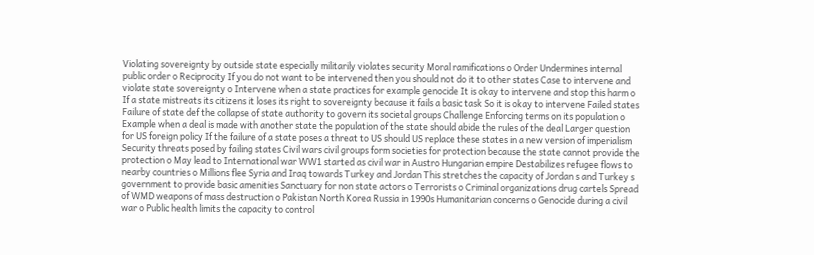Violating sovereignty by outside state especially militarily violates security Moral ramifications o Order Undermines internal public order o Reciprocity If you do not want to be intervened then you should not do it to other states Case to intervene and violate state sovereignty o Intervene when a state practices for example genocide It is okay to intervene and stop this harm o If a state mistreats its citizens it loses its right to sovereignty because it fails a basic task So it is okay to intervene Failed states Failure of state def the collapse of state authority to govern its societal groups Challenge Enforcing terms on its population o Example when a deal is made with another state the population of the state should abide the rules of the deal Larger question for US foreign policy If the failure of a state poses a threat to US should US replace these states in a new version of imperialism Security threats posed by failing states Civil wars civil groups form societies for protection because the state cannot provide the protection o May lead to International war WW1 started as civil war in Austro Hungarian empire Destabilizes refugee flows to nearby countries o Millions flee Syria and Iraq towards Turkey and Jordan This stretches the capacity of Jordan s and Turkey s government to provide basic amenities Sanctuary for non state actors o Terrorists o Criminal organizations drug cartels Spread of WMD weapons of mass destruction o Pakistan North Korea Russia in 1990s Humanitarian concerns o Genocide during a civil war o Public health limits the capacity to control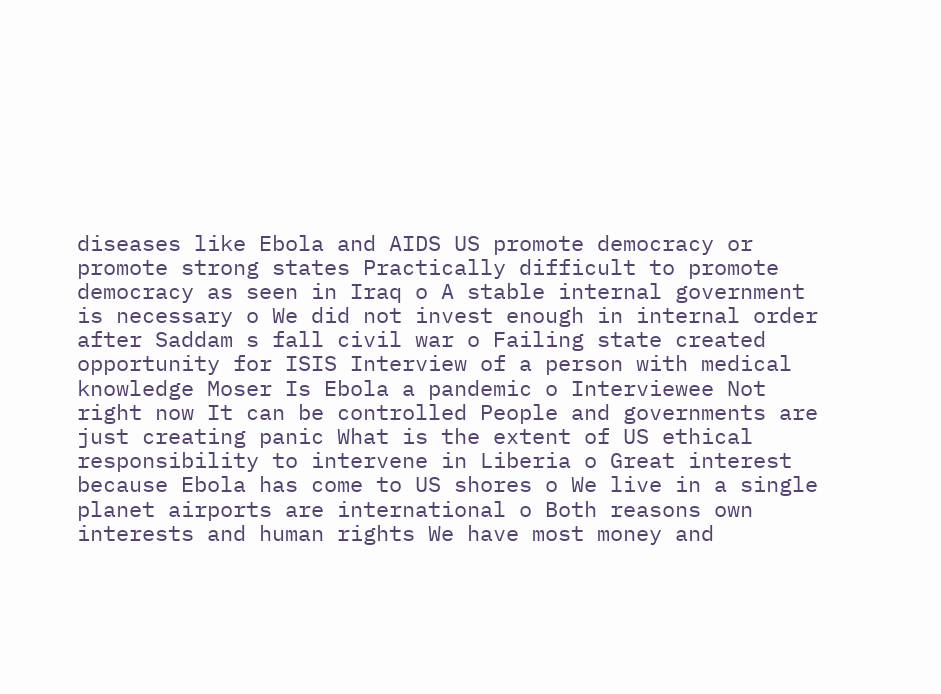diseases like Ebola and AIDS US promote democracy or promote strong states Practically difficult to promote democracy as seen in Iraq o A stable internal government is necessary o We did not invest enough in internal order after Saddam s fall civil war o Failing state created opportunity for ISIS Interview of a person with medical knowledge Moser Is Ebola a pandemic o Interviewee Not right now It can be controlled People and governments are just creating panic What is the extent of US ethical responsibility to intervene in Liberia o Great interest because Ebola has come to US shores o We live in a single planet airports are international o Both reasons own interests and human rights We have most money and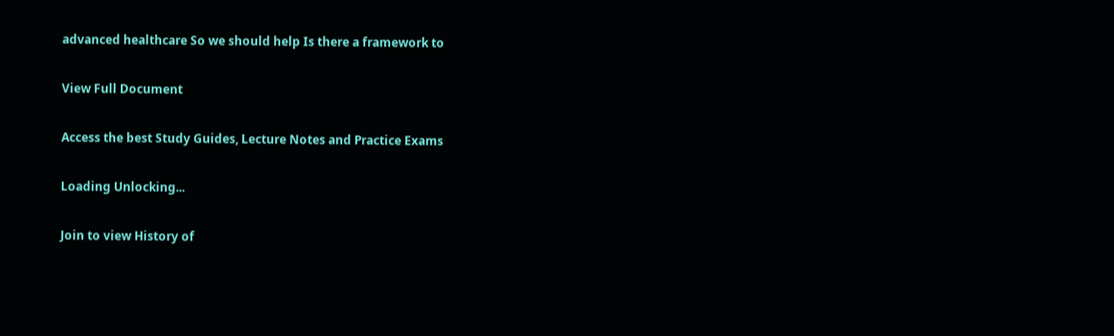advanced healthcare So we should help Is there a framework to

View Full Document

Access the best Study Guides, Lecture Notes and Practice Exams

Loading Unlocking...

Join to view History of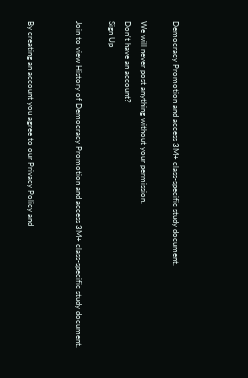Democracy Promotion and access 3M+ class-specific study document.

We will never post anything without your permission.
Don't have an account?
Sign Up

Join to view History of Democracy Promotion and access 3M+ class-specific study document.


By creating an account you agree to our Privacy Policy and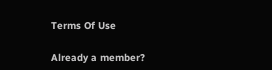Terms Of Use

Already a member?